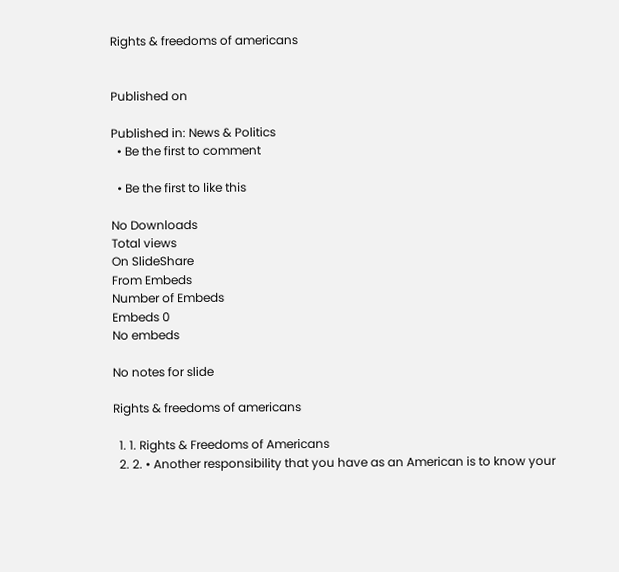Rights & freedoms of americans


Published on

Published in: News & Politics
  • Be the first to comment

  • Be the first to like this

No Downloads
Total views
On SlideShare
From Embeds
Number of Embeds
Embeds 0
No embeds

No notes for slide

Rights & freedoms of americans

  1. 1. Rights & Freedoms of Americans
  2. 2. • Another responsibility that you have as an American is to know your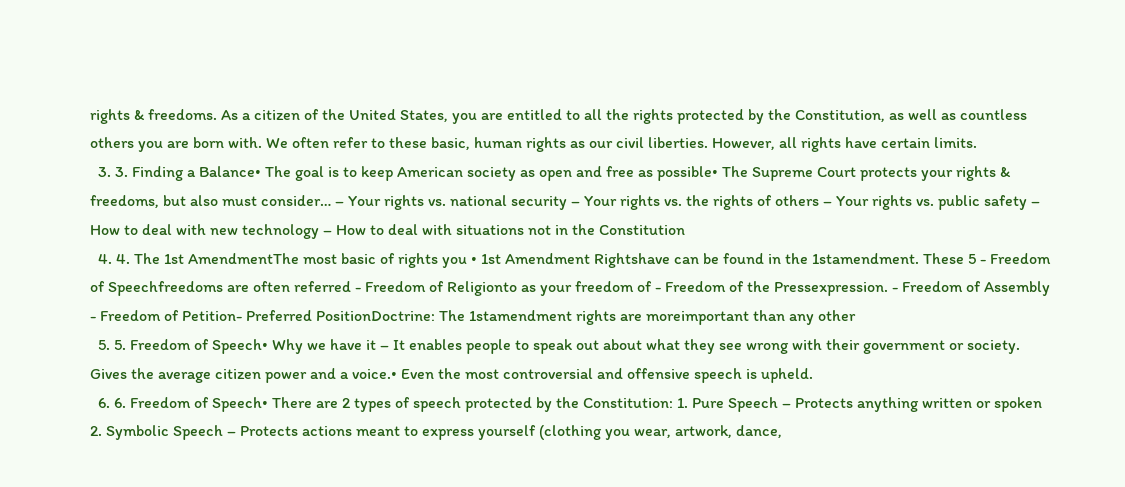rights & freedoms. As a citizen of the United States, you are entitled to all the rights protected by the Constitution, as well as countless others you are born with. We often refer to these basic, human rights as our civil liberties. However, all rights have certain limits.
  3. 3. Finding a Balance• The goal is to keep American society as open and free as possible• The Supreme Court protects your rights & freedoms, but also must consider… – Your rights vs. national security – Your rights vs. the rights of others – Your rights vs. public safety – How to deal with new technology – How to deal with situations not in the Constitution
  4. 4. The 1st AmendmentThe most basic of rights you • 1st Amendment Rightshave can be found in the 1stamendment. These 5 - Freedom of Speechfreedoms are often referred - Freedom of Religionto as your freedom of - Freedom of the Pressexpression. - Freedom of Assembly - Freedom of Petition- Preferred PositionDoctrine: The 1stamendment rights are moreimportant than any other
  5. 5. Freedom of Speech• Why we have it – It enables people to speak out about what they see wrong with their government or society. Gives the average citizen power and a voice.• Even the most controversial and offensive speech is upheld.
  6. 6. Freedom of Speech• There are 2 types of speech protected by the Constitution: 1. Pure Speech – Protects anything written or spoken 2. Symbolic Speech – Protects actions meant to express yourself (clothing you wear, artwork, dance,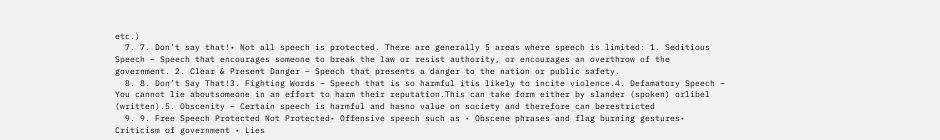etc.)
  7. 7. Don’t say that!• Not all speech is protected. There are generally 5 areas where speech is limited: 1. Seditious Speech – Speech that encourages someone to break the law or resist authority, or encourages an overthrow of the government. 2. Clear & Present Danger – Speech that presents a danger to the nation or public safety.
  8. 8. Don’t Say That!3. Fighting Words – Speech that is so harmful itis likely to incite violence.4. Defamatory Speech – You cannot lie aboutsomeone in an effort to harm their reputation.This can take form either by slander (spoken) orlibel (written).5. Obscenity – Certain speech is harmful and hasno value on society and therefore can berestricted
  9. 9. Free Speech Protected Not Protected• Offensive speech such as • Obscene phrases and flag burning gestures• Criticism of government • Lies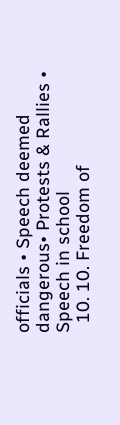officials • Speech deemed dangerous• Protests & Rallies • Speech in school
  10. 10. Freedom of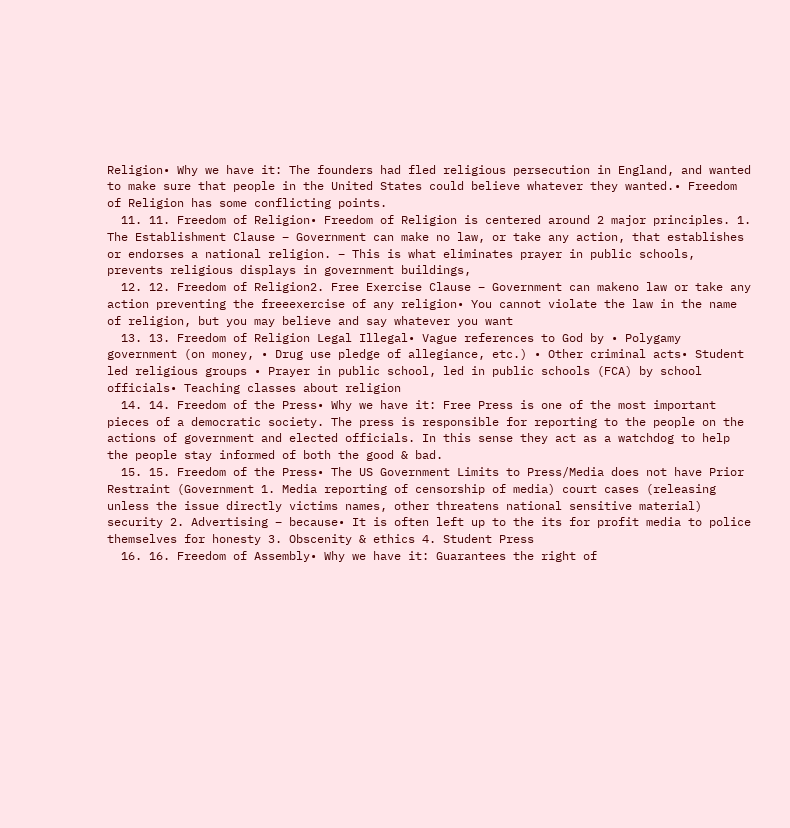Religion• Why we have it: The founders had fled religious persecution in England, and wanted to make sure that people in the United States could believe whatever they wanted.• Freedom of Religion has some conflicting points.
  11. 11. Freedom of Religion• Freedom of Religion is centered around 2 major principles. 1. The Establishment Clause – Government can make no law, or take any action, that establishes or endorses a national religion. – This is what eliminates prayer in public schools, prevents religious displays in government buildings,
  12. 12. Freedom of Religion2. Free Exercise Clause – Government can makeno law or take any action preventing the freeexercise of any religion• You cannot violate the law in the name of religion, but you may believe and say whatever you want
  13. 13. Freedom of Religion Legal Illegal• Vague references to God by • Polygamy government (on money, • Drug use pledge of allegiance, etc.) • Other criminal acts• Student led religious groups • Prayer in public school, led in public schools (FCA) by school officials• Teaching classes about religion
  14. 14. Freedom of the Press• Why we have it: Free Press is one of the most important pieces of a democratic society. The press is responsible for reporting to the people on the actions of government and elected officials. In this sense they act as a watchdog to help the people stay informed of both the good & bad.
  15. 15. Freedom of the Press• The US Government Limits to Press/Media does not have Prior Restraint (Government 1. Media reporting of censorship of media) court cases (releasing unless the issue directly victims names, other threatens national sensitive material) security 2. Advertising – because• It is often left up to the its for profit media to police themselves for honesty 3. Obscenity & ethics 4. Student Press
  16. 16. Freedom of Assembly• Why we have it: Guarantees the right of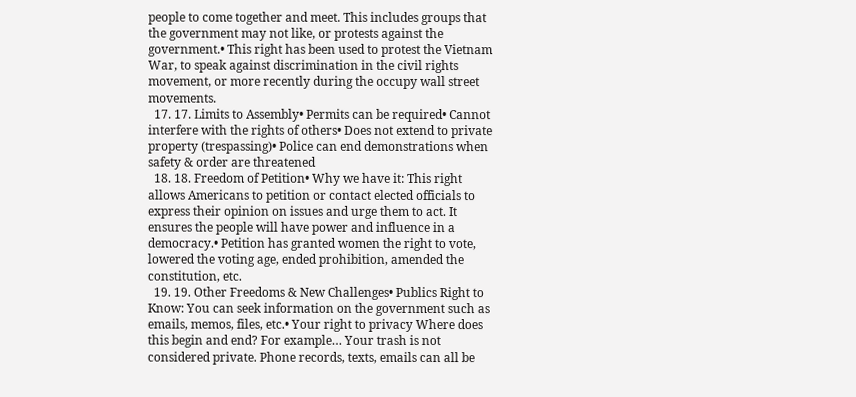people to come together and meet. This includes groups that the government may not like, or protests against the government.• This right has been used to protest the Vietnam War, to speak against discrimination in the civil rights movement, or more recently during the occupy wall street movements.
  17. 17. Limits to Assembly• Permits can be required• Cannot interfere with the rights of others• Does not extend to private property (trespassing)• Police can end demonstrations when safety & order are threatened
  18. 18. Freedom of Petition• Why we have it: This right allows Americans to petition or contact elected officials to express their opinion on issues and urge them to act. It ensures the people will have power and influence in a democracy.• Petition has granted women the right to vote, lowered the voting age, ended prohibition, amended the constitution, etc.
  19. 19. Other Freedoms & New Challenges• Publics Right to Know: You can seek information on the government such as emails, memos, files, etc.• Your right to privacy Where does this begin and end? For example… Your trash is not considered private. Phone records, texts, emails can all be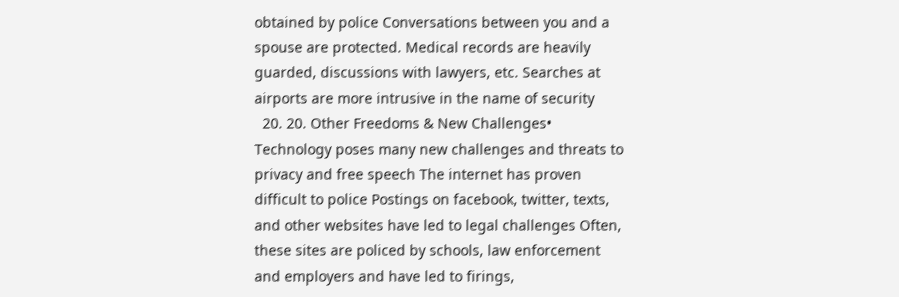obtained by police Conversations between you and a spouse are protected. Medical records are heavily guarded, discussions with lawyers, etc. Searches at airports are more intrusive in the name of security
  20. 20. Other Freedoms & New Challenges• Technology poses many new challenges and threats to privacy and free speech The internet has proven difficult to police Postings on facebook, twitter, texts, and other websites have led to legal challenges Often, these sites are policed by schools, law enforcement and employers and have led to firings,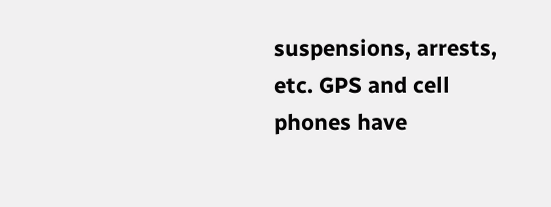suspensions, arrests, etc. GPS and cell phones have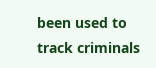been used to track criminals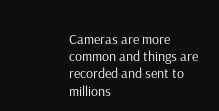Cameras are more common and things are recorded and sent to millions